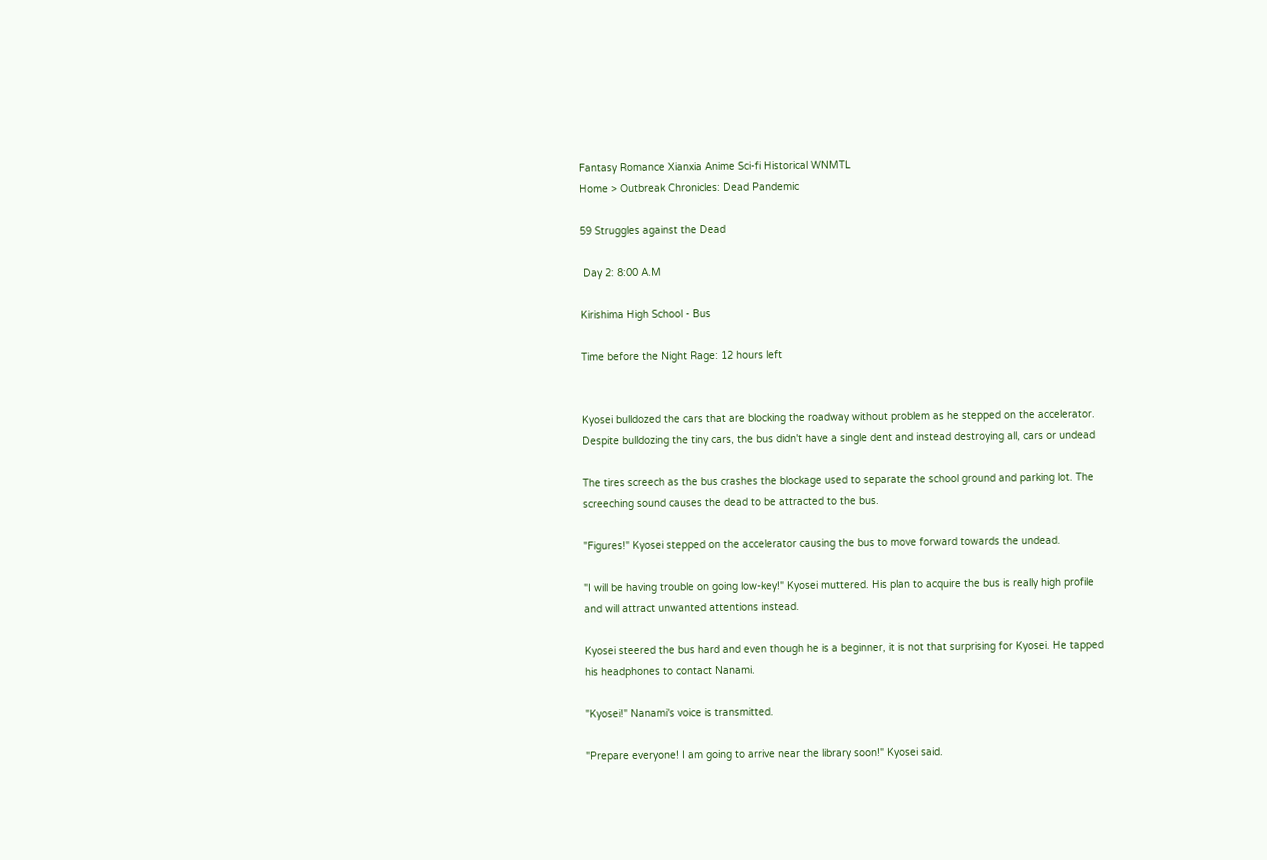Fantasy Romance Xianxia Anime Sci-fi Historical WNMTL
Home > Outbreak Chronicles: Dead Pandemic

59 Struggles against the Dead

 Day 2: 8:00 A.M

Kirishima High School - Bus

Time before the Night Rage: 12 hours left


Kyosei bulldozed the cars that are blocking the roadway without problem as he stepped on the accelerator. Despite bulldozing the tiny cars, the bus didn't have a single dent and instead destroying all, cars or undead

The tires screech as the bus crashes the blockage used to separate the school ground and parking lot. The screeching sound causes the dead to be attracted to the bus.

"Figures!" Kyosei stepped on the accelerator causing the bus to move forward towards the undead.

"I will be having trouble on going low-key!" Kyosei muttered. His plan to acquire the bus is really high profile and will attract unwanted attentions instead.

Kyosei steered the bus hard and even though he is a beginner, it is not that surprising for Kyosei. He tapped his headphones to contact Nanami.

"Kyosei!" Nanami's voice is transmitted.

"Prepare everyone! I am going to arrive near the library soon!" Kyosei said.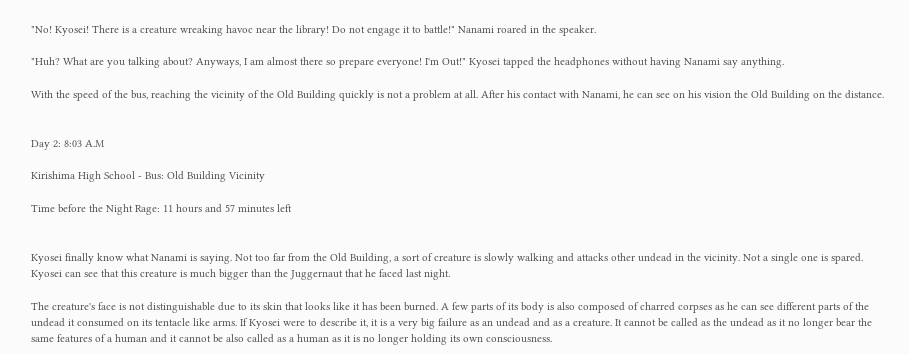"No! Kyosei! There is a creature wreaking havoc near the library! Do not engage it to battle!" Nanami roared in the speaker.

"Huh? What are you talking about? Anyways, I am almost there so prepare everyone! I'm Out!" Kyosei tapped the headphones without having Nanami say anything.

With the speed of the bus, reaching the vicinity of the Old Building quickly is not a problem at all. After his contact with Nanami, he can see on his vision the Old Building on the distance.


Day 2: 8:03 A.M

Kirishima High School - Bus: Old Building Vicinity

Time before the Night Rage: 11 hours and 57 minutes left


Kyosei finally know what Nanami is saying. Not too far from the Old Building, a sort of creature is slowly walking and attacks other undead in the vicinity. Not a single one is spared. Kyosei can see that this creature is much bigger than the Juggernaut that he faced last night.

The creature's face is not distinguishable due to its skin that looks like it has been burned. A few parts of its body is also composed of charred corpses as he can see different parts of the undead it consumed on its tentacle like arms. If Kyosei were to describe it, it is a very big failure as an undead and as a creature. It cannot be called as the undead as it no longer bear the same features of a human and it cannot be also called as a human as it is no longer holding its own consciousness.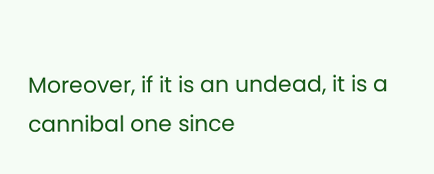Moreover, if it is an undead, it is a cannibal one since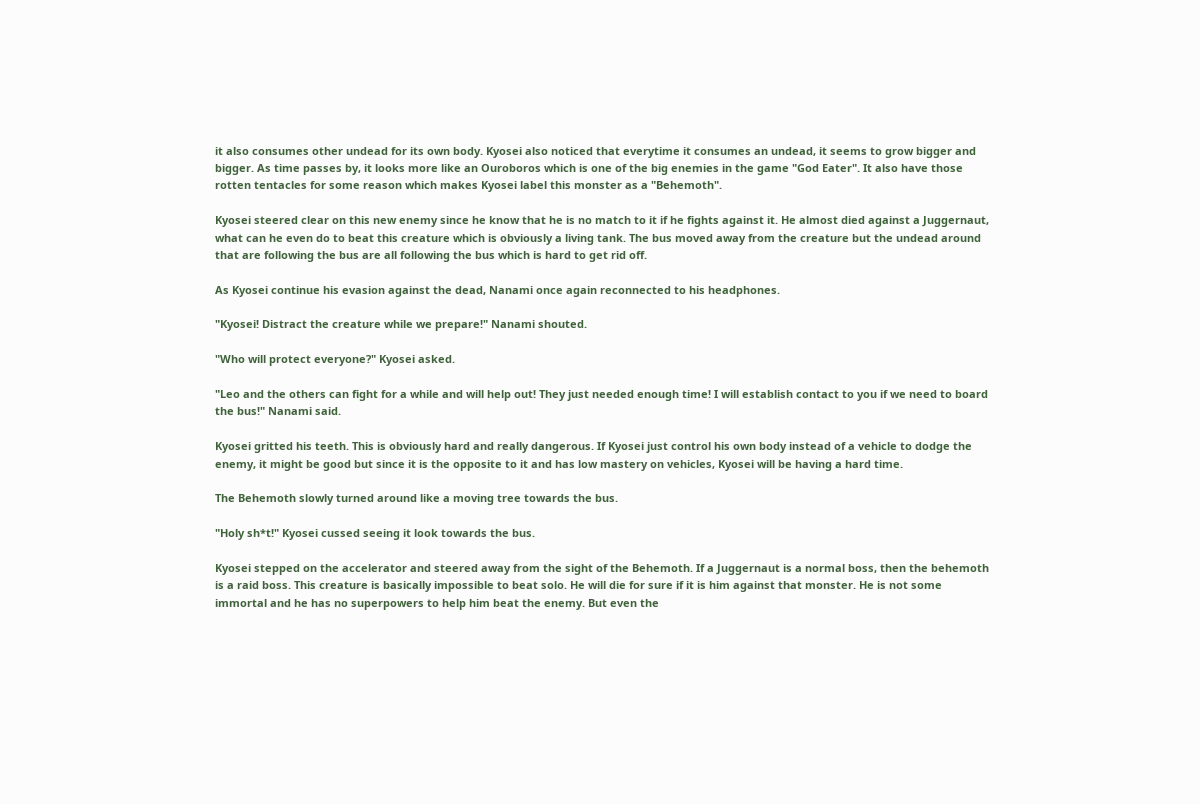it also consumes other undead for its own body. Kyosei also noticed that everytime it consumes an undead, it seems to grow bigger and bigger. As time passes by, it looks more like an Ouroboros which is one of the big enemies in the game "God Eater". It also have those rotten tentacles for some reason which makes Kyosei label this monster as a "Behemoth".

Kyosei steered clear on this new enemy since he know that he is no match to it if he fights against it. He almost died against a Juggernaut, what can he even do to beat this creature which is obviously a living tank. The bus moved away from the creature but the undead around that are following the bus are all following the bus which is hard to get rid off.

As Kyosei continue his evasion against the dead, Nanami once again reconnected to his headphones.

"Kyosei! Distract the creature while we prepare!" Nanami shouted.

"Who will protect everyone?" Kyosei asked.

"Leo and the others can fight for a while and will help out! They just needed enough time! I will establish contact to you if we need to board the bus!" Nanami said.

Kyosei gritted his teeth. This is obviously hard and really dangerous. If Kyosei just control his own body instead of a vehicle to dodge the enemy, it might be good but since it is the opposite to it and has low mastery on vehicles, Kyosei will be having a hard time.

The Behemoth slowly turned around like a moving tree towards the bus.

"Holy sh*t!" Kyosei cussed seeing it look towards the bus.

Kyosei stepped on the accelerator and steered away from the sight of the Behemoth. If a Juggernaut is a normal boss, then the behemoth is a raid boss. This creature is basically impossible to beat solo. He will die for sure if it is him against that monster. He is not some immortal and he has no superpowers to help him beat the enemy. But even the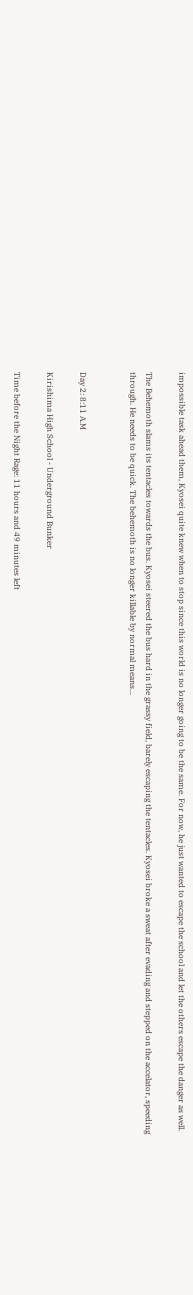impossible task ahead them, Kyosei quite knew when to stop since this world is no longer going to be the same. For now, he just wanted to escape the school and let the others escape the danger as well.

The Behemoth slams its tentacles towards the bus. Kyosei steered the bus hard in the grassy field, barely escaping the tentacles. Kyosei broke a sweat after evading and stepped on the accelator, speeding through. He needs to be quick. The behemoth is no longer killable by normal means...


Day 2: 8:11 A.M

Kirishima High School - Underground Bunker

Time before the Night Rage: 11 hours and 49 minutes left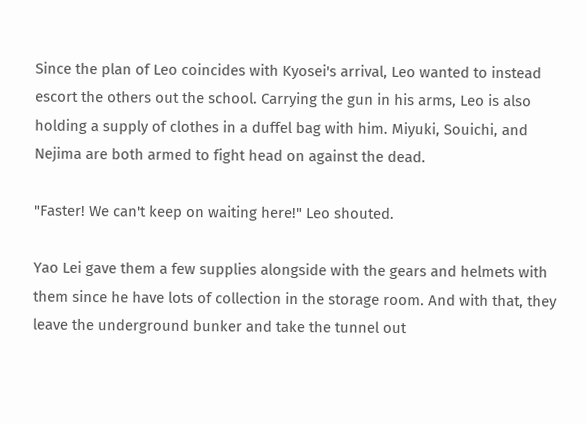Since the plan of Leo coincides with Kyosei's arrival, Leo wanted to instead escort the others out the school. Carrying the gun in his arms, Leo is also holding a supply of clothes in a duffel bag with him. Miyuki, Souichi, and Nejima are both armed to fight head on against the dead.

"Faster! We can't keep on waiting here!" Leo shouted.

Yao Lei gave them a few supplies alongside with the gears and helmets with them since he have lots of collection in the storage room. And with that, they leave the underground bunker and take the tunnel out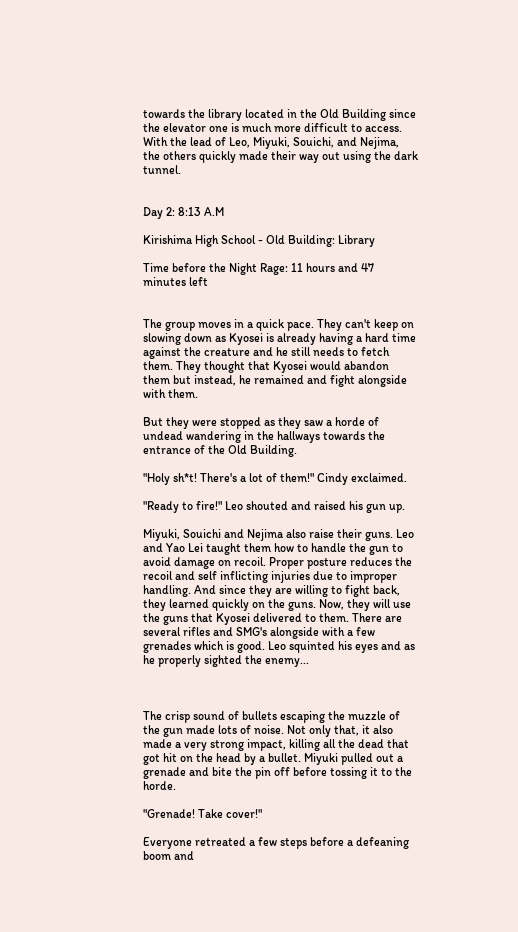towards the library located in the Old Building since the elevator one is much more difficult to access. With the lead of Leo, Miyuki, Souichi, and Nejima, the others quickly made their way out using the dark tunnel.


Day 2: 8:13 A.M

Kirishima High School - Old Building: Library

Time before the Night Rage: 11 hours and 47 minutes left


The group moves in a quick pace. They can't keep on slowing down as Kyosei is already having a hard time against the creature and he still needs to fetch them. They thought that Kyosei would abandon them but instead, he remained and fight alongside with them.

But they were stopped as they saw a horde of undead wandering in the hallways towards the entrance of the Old Building.

"Holy sh*t! There's a lot of them!" Cindy exclaimed.

"Ready to fire!" Leo shouted and raised his gun up.

Miyuki, Souichi and Nejima also raise their guns. Leo and Yao Lei taught them how to handle the gun to avoid damage on recoil. Proper posture reduces the recoil and self inflicting injuries due to improper handling. And since they are willing to fight back, they learned quickly on the guns. Now, they will use the guns that Kyosei delivered to them. There are several rifles and SMG's alongside with a few grenades which is good. Leo squinted his eyes and as he properly sighted the enemy...



The crisp sound of bullets escaping the muzzle of the gun made lots of noise. Not only that, it also made a very strong impact, killing all the dead that got hit on the head by a bullet. Miyuki pulled out a grenade and bite the pin off before tossing it to the horde.

"Grenade! Take cover!"

Everyone retreated a few steps before a defeaning boom and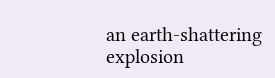an earth-shattering explosion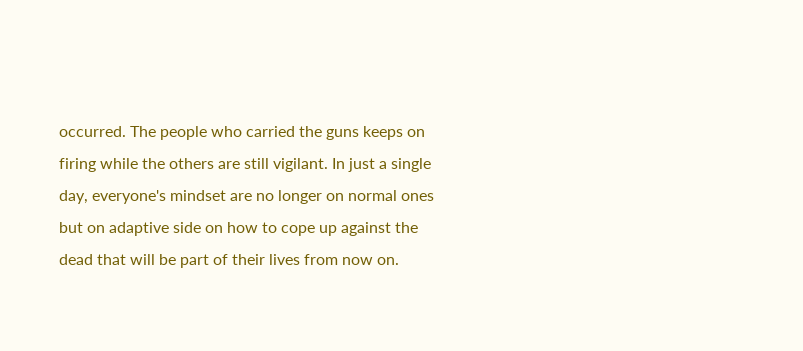occurred. The people who carried the guns keeps on firing while the others are still vigilant. In just a single day, everyone's mindset are no longer on normal ones but on adaptive side on how to cope up against the dead that will be part of their lives from now on.